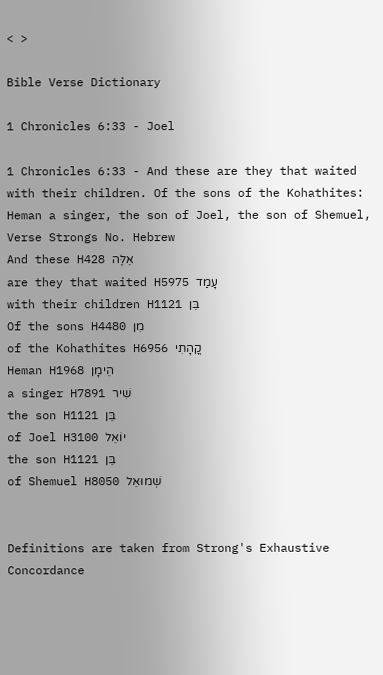< >

Bible Verse Dictionary

1 Chronicles 6:33 - Joel

1 Chronicles 6:33 - And these are they that waited with their children. Of the sons of the Kohathites: Heman a singer, the son of Joel, the son of Shemuel,
Verse Strongs No. Hebrew
And these H428 אֵלֶּה
are they that waited H5975 עָמַד
with their children H1121 בֵּן
Of the sons H4480 מִן
of the Kohathites H6956 קֳהָתִי
Heman H1968 הֵימָן
a singer H7891 שִׁיר
the son H1121 בֵּן
of Joel H3100 יוֹאֵל
the son H1121 בֵּן
of Shemuel H8050 שְׁמוּאֵל


Definitions are taken from Strong's Exhaustive Concordance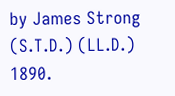by James Strong (S.T.D.) (LL.D.) 1890.